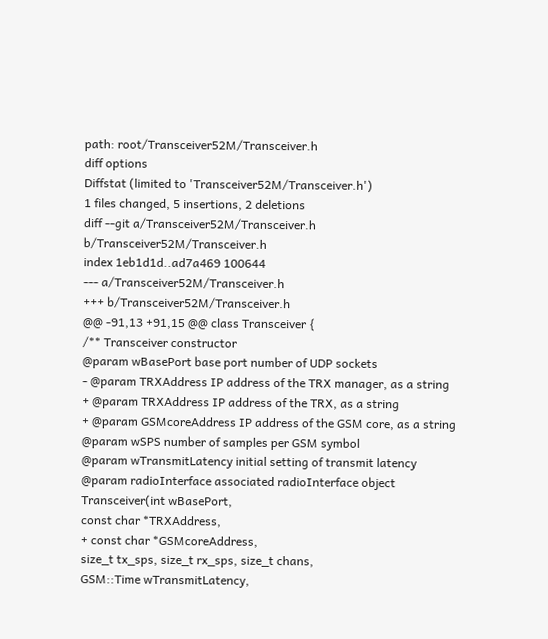path: root/Transceiver52M/Transceiver.h
diff options
Diffstat (limited to 'Transceiver52M/Transceiver.h')
1 files changed, 5 insertions, 2 deletions
diff --git a/Transceiver52M/Transceiver.h b/Transceiver52M/Transceiver.h
index 1eb1d1d..ad7a469 100644
--- a/Transceiver52M/Transceiver.h
+++ b/Transceiver52M/Transceiver.h
@@ -91,13 +91,15 @@ class Transceiver {
/** Transceiver constructor
@param wBasePort base port number of UDP sockets
- @param TRXAddress IP address of the TRX manager, as a string
+ @param TRXAddress IP address of the TRX, as a string
+ @param GSMcoreAddress IP address of the GSM core, as a string
@param wSPS number of samples per GSM symbol
@param wTransmitLatency initial setting of transmit latency
@param radioInterface associated radioInterface object
Transceiver(int wBasePort,
const char *TRXAddress,
+ const char *GSMcoreAddress,
size_t tx_sps, size_t rx_sps, size_t chans,
GSM::Time wTransmitLatency,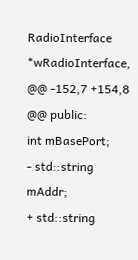RadioInterface *wRadioInterface,
@@ -152,7 +154,8 @@ public:
int mBasePort;
- std::string mAddr;
+ std::string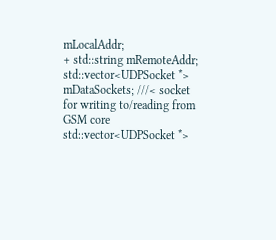mLocalAddr;
+ std::string mRemoteAddr;
std::vector<UDPSocket *> mDataSockets; ///< socket for writing to/reading from GSM core
std::vector<UDPSocket *>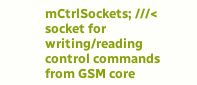mCtrlSockets; ///< socket for writing/reading control commands from GSM core